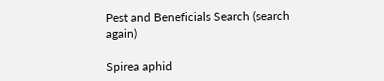Pest and Beneficials Search (search again)

Spirea aphid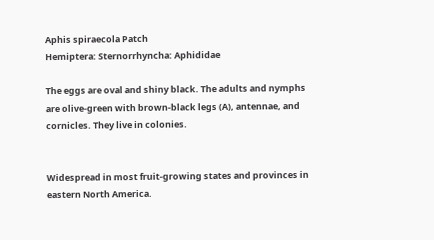Aphis spiraecola Patch
Hemiptera: Sternorrhyncha: Aphididae

The eggs are oval and shiny black. The adults and nymphs are olive-green with brown-black legs (A), antennae, and cornicles. They live in colonies.


Widespread in most fruit-growing states and provinces in eastern North America.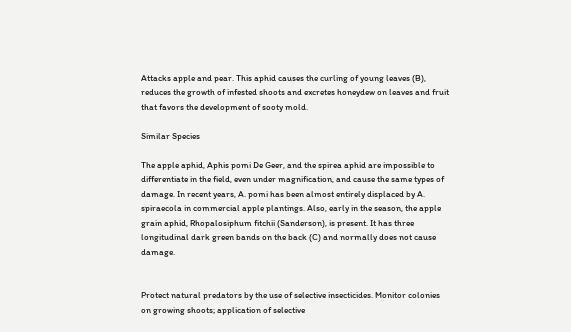Attacks apple and pear. This aphid causes the curling of young leaves (B), reduces the growth of infested shoots and excretes honeydew on leaves and fruit that favors the development of sooty mold.

Similar Species

The apple aphid, Aphis pomi De Geer, and the spirea aphid are impossible to differentiate in the field, even under magnification, and cause the same types of damage. In recent years, A. pomi has been almost entirely displaced by A. spiraecola in commercial apple plantings. Also, early in the season, the apple grain aphid, Rhopalosiphum fitchii (Sanderson), is present. It has three longitudinal dark green bands on the back (C) and normally does not cause damage.


Protect natural predators by the use of selective insecticides. Monitor colonies on growing shoots; application of selective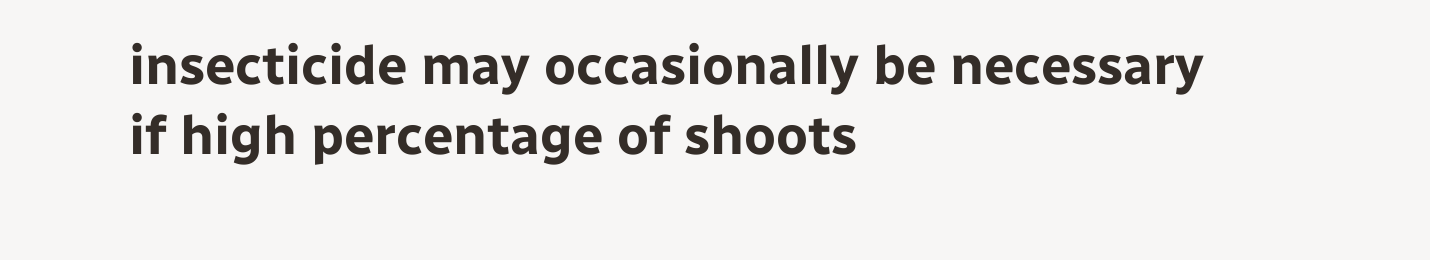insecticide may occasionally be necessary if high percentage of shoots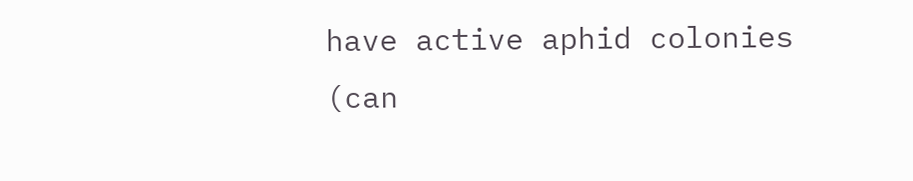have active aphid colonies (can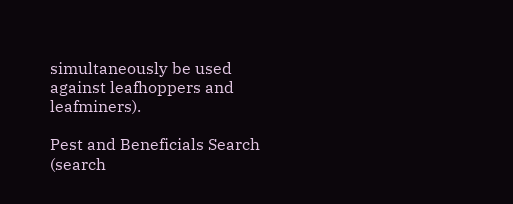simultaneously be used against leafhoppers and leafminers).

Pest and Beneficials Search (search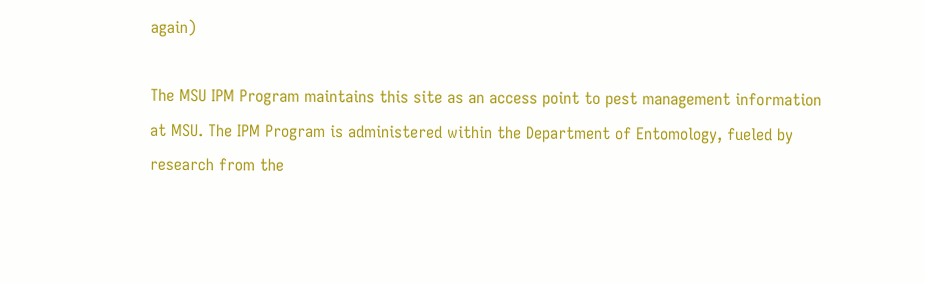again)

The MSU IPM Program maintains this site as an access point to pest management information at MSU. The IPM Program is administered within the Department of Entomology, fueled by research from the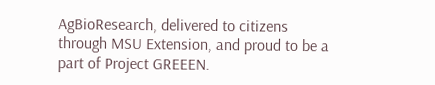AgBioResearch, delivered to citizens through MSU Extension, and proud to be a part of Project GREEEN.